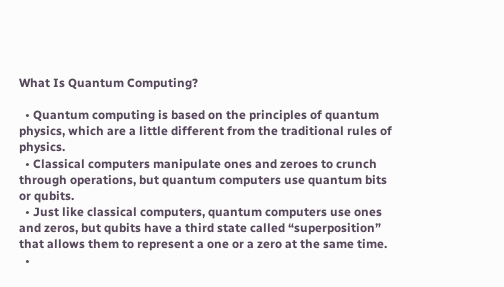What Is Quantum Computing?

  • Quantum computing is based on the principles of quantum physics, which are a little different from the traditional rules of physics.
  • Classical computers manipulate ones and zeroes to crunch through operations, but quantum computers use quantum bits or qubits.
  • Just like classical computers, quantum computers use ones and zeros, but qubits have a third state called “superposition” that allows them to represent a one or a zero at the same time.
  •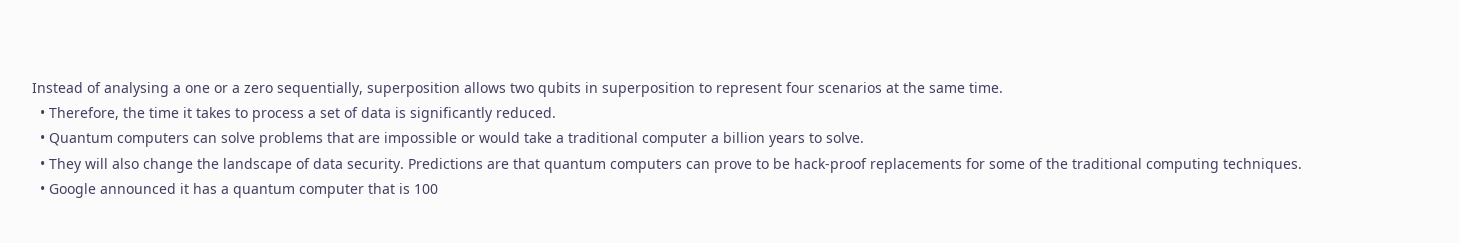Instead of analysing a one or a zero sequentially, superposition allows two qubits in superposition to represent four scenarios at the same time.
  • Therefore, the time it takes to process a set of data is significantly reduced.
  • Quantum computers can solve problems that are impossible or would take a traditional computer a billion years to solve.
  • They will also change the landscape of data security. Predictions are that quantum computers can prove to be hack-proof replacements for some of the traditional computing techniques.
  • Google announced it has a quantum computer that is 100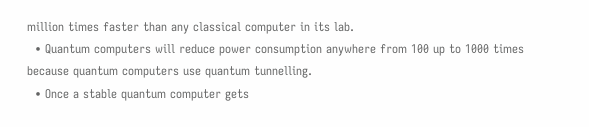million times faster than any classical computer in its lab.
  • Quantum computers will reduce power consumption anywhere from 100 up to 1000 times because quantum computers use quantum tunnelling.
  • Once a stable quantum computer gets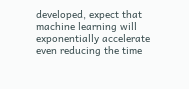developed, expect that machine learning will exponentially accelerate even reducing the time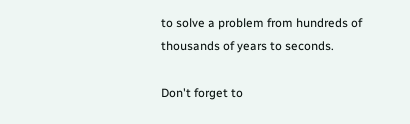to solve a problem from hundreds of thousands of years to seconds.

Don't forget to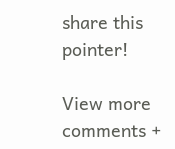share this pointer!

View more comments +